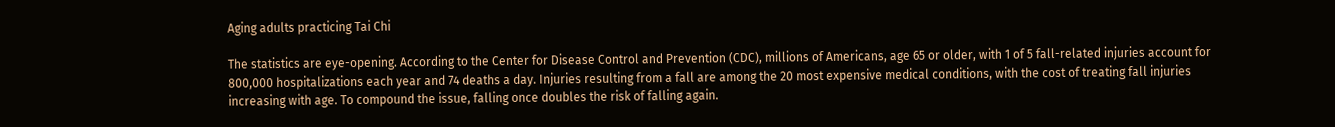Aging adults practicing Tai Chi

The statistics are eye-opening. According to the Center for Disease Control and Prevention (CDC), millions of Americans, age 65 or older, with 1 of 5 fall-related injuries account for 800,000 hospitalizations each year and 74 deaths a day. Injuries resulting from a fall are among the 20 most expensive medical conditions, with the cost of treating fall injuries increasing with age. To compound the issue, falling once doubles the risk of falling again.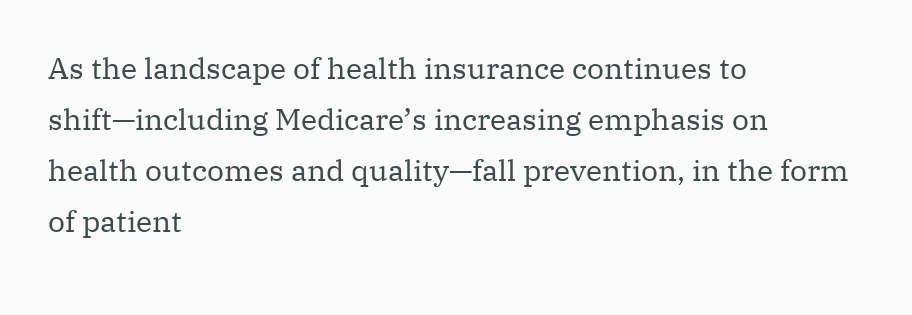As the landscape of health insurance continues to shift—including Medicare’s increasing emphasis on health outcomes and quality—fall prevention, in the form of patient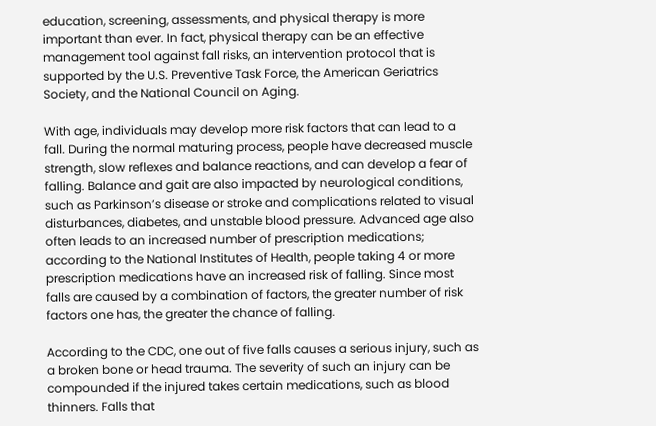education, screening, assessments, and physical therapy is more important than ever. In fact, physical therapy can be an effective management tool against fall risks, an intervention protocol that is supported by the U.S. Preventive Task Force, the American Geriatrics Society, and the National Council on Aging.

With age, individuals may develop more risk factors that can lead to a fall. During the normal maturing process, people have decreased muscle strength, slow reflexes and balance reactions, and can develop a fear of falling. Balance and gait are also impacted by neurological conditions, such as Parkinson’s disease or stroke and complications related to visual disturbances, diabetes, and unstable blood pressure. Advanced age also often leads to an increased number of prescription medications; according to the National Institutes of Health, people taking 4 or more prescription medications have an increased risk of falling. Since most falls are caused by a combination of factors, the greater number of risk factors one has, the greater the chance of falling.

According to the CDC, one out of five falls causes a serious injury, such as a broken bone or head trauma. The severity of such an injury can be compounded if the injured takes certain medications, such as blood thinners. Falls that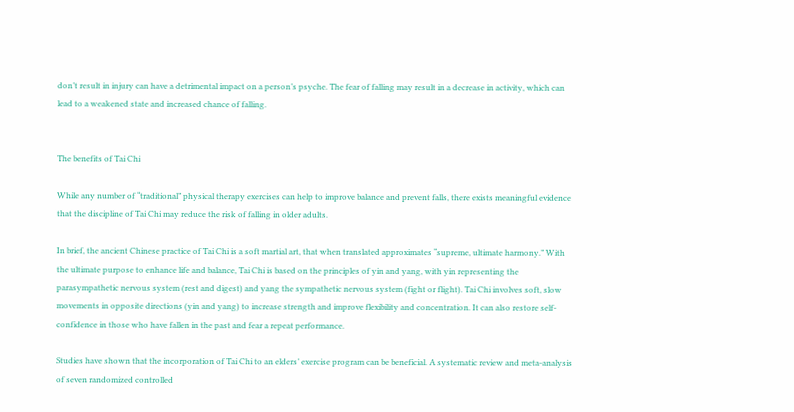don’t result in injury can have a detrimental impact on a person’s psyche. The fear of falling may result in a decrease in activity, which can lead to a weakened state and increased chance of falling.


The benefits of Tai Chi

While any number of “traditional” physical therapy exercises can help to improve balance and prevent falls, there exists meaningful evidence that the discipline of Tai Chi may reduce the risk of falling in older adults.

In brief, the ancient Chinese practice of Tai Chi is a soft martial art, that when translated approximates “supreme, ultimate harmony.” With the ultimate purpose to enhance life and balance, Tai Chi is based on the principles of yin and yang, with yin representing the parasympathetic nervous system (rest and digest) and yang the sympathetic nervous system (fight or flight). Tai Chi involves soft, slow movements in opposite directions (yin and yang) to increase strength and improve flexibility and concentration. It can also restore self-confidence in those who have fallen in the past and fear a repeat performance.

Studies have shown that the incorporation of Tai Chi to an elders’ exercise program can be beneficial. A systematic review and meta-analysis of seven randomized controlled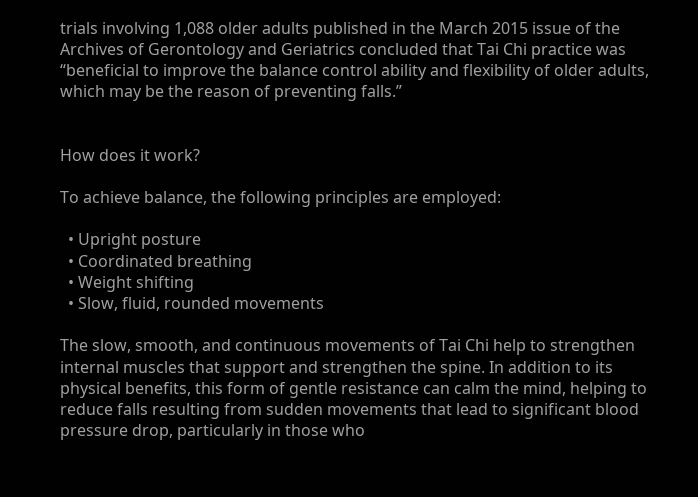trials involving 1,088 older adults published in the March 2015 issue of the Archives of Gerontology and Geriatrics concluded that Tai Chi practice was “beneficial to improve the balance control ability and flexibility of older adults, which may be the reason of preventing falls.”


How does it work?

To achieve balance, the following principles are employed:

  • Upright posture
  • Coordinated breathing
  • Weight shifting
  • Slow, fluid, rounded movements

The slow, smooth, and continuous movements of Tai Chi help to strengthen internal muscles that support and strengthen the spine. In addition to its physical benefits, this form of gentle resistance can calm the mind, helping to reduce falls resulting from sudden movements that lead to significant blood pressure drop, particularly in those who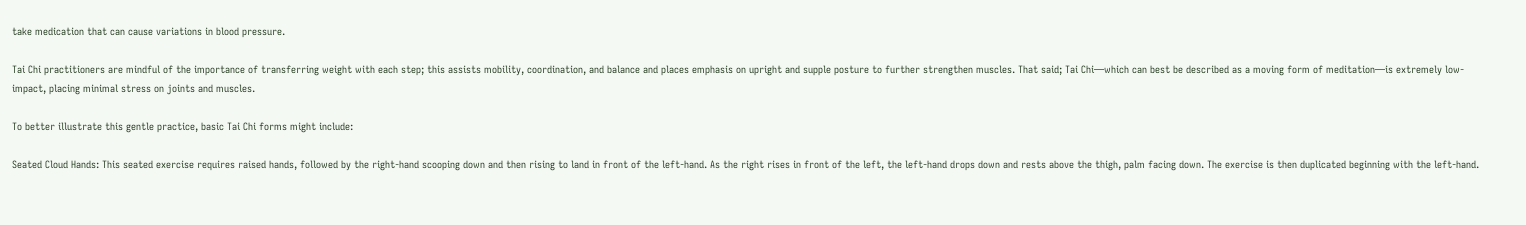take medication that can cause variations in blood pressure.

Tai Chi practitioners are mindful of the importance of transferring weight with each step; this assists mobility, coordination, and balance and places emphasis on upright and supple posture to further strengthen muscles. That said; Tai Chi—which can best be described as a moving form of meditation—is extremely low-impact, placing minimal stress on joints and muscles.

To better illustrate this gentle practice, basic Tai Chi forms might include:

Seated Cloud Hands: This seated exercise requires raised hands, followed by the right-hand scooping down and then rising to land in front of the left-hand. As the right rises in front of the left, the left-hand drops down and rests above the thigh, palm facing down. The exercise is then duplicated beginning with the left-hand.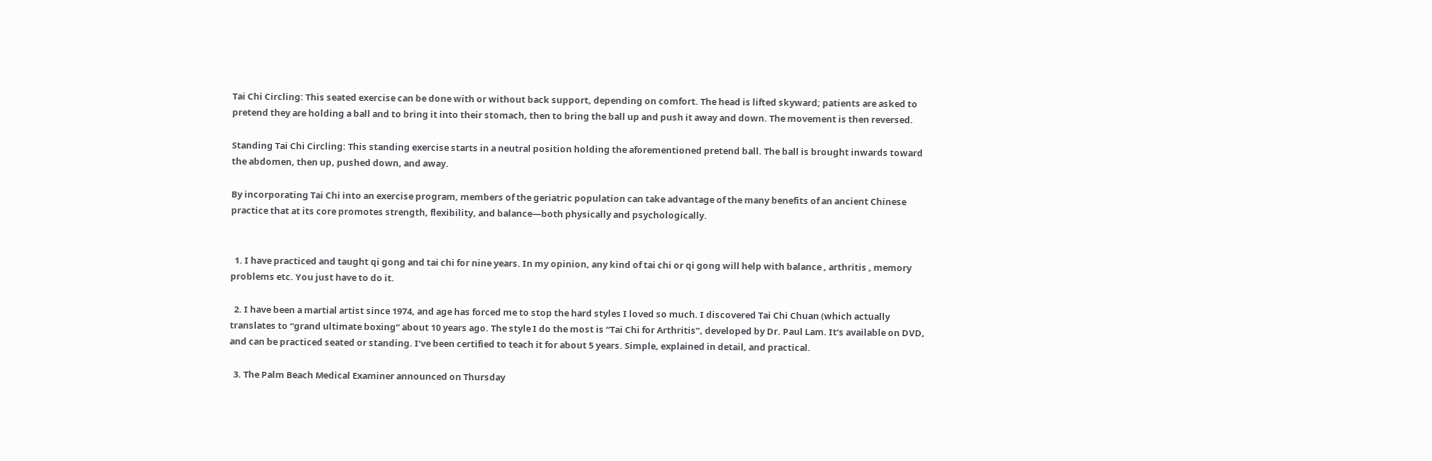Tai Chi Circling: This seated exercise can be done with or without back support, depending on comfort. The head is lifted skyward; patients are asked to pretend they are holding a ball and to bring it into their stomach, then to bring the ball up and push it away and down. The movement is then reversed.

Standing Tai Chi Circling: This standing exercise starts in a neutral position holding the aforementioned pretend ball. The ball is brought inwards toward the abdomen, then up, pushed down, and away.

By incorporating Tai Chi into an exercise program, members of the geriatric population can take advantage of the many benefits of an ancient Chinese practice that at its core promotes strength, flexibility, and balance—both physically and psychologically.


  1. I have practiced and taught qi gong and tai chi for nine years. In my opinion, any kind of tai chi or qi gong will help with balance , arthritis , memory problems etc. You just have to do it.

  2. I have been a martial artist since 1974, and age has forced me to stop the hard styles I loved so much. I discovered Tai Chi Chuan (which actually translates to “grand ultimate boxing” about 10 years ago. The style I do the most is “Tai Chi for Arthritis”, developed by Dr. Paul Lam. It’s available on DVD, and can be practiced seated or standing. I’ve been certified to teach it for about 5 years. Simple, explained in detail, and practical.

  3. The Palm Beach Medical Examiner announced on Thursday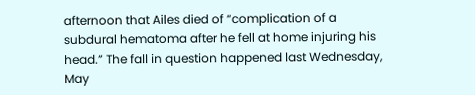afternoon that Ailes died of “complication of a subdural hematoma after he fell at home injuring his head.” The fall in question happened last Wednesday, May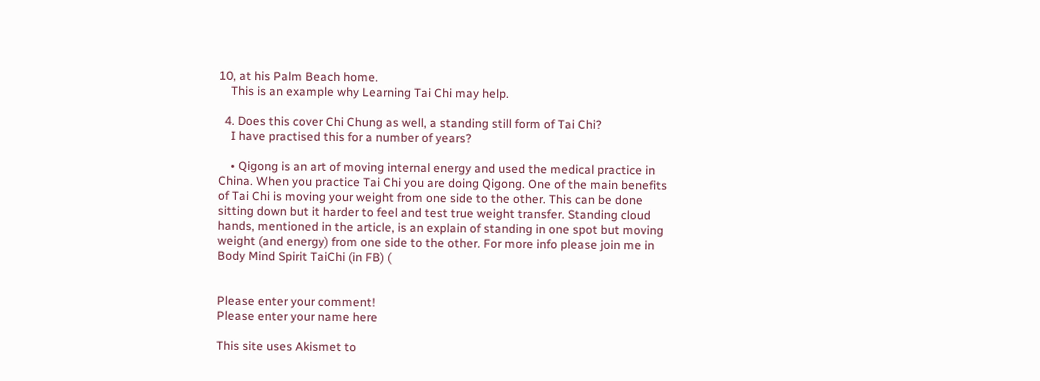10, at his Palm Beach home.
    This is an example why Learning Tai Chi may help.

  4. Does this cover Chi Chung as well, a standing still form of Tai Chi?
    I have practised this for a number of years?

    • Qigong is an art of moving internal energy and used the medical practice in China. When you practice Tai Chi you are doing Qigong. One of the main benefits of Tai Chi is moving your weight from one side to the other. This can be done sitting down but it harder to feel and test true weight transfer. Standing cloud hands, mentioned in the article, is an explain of standing in one spot but moving weight (and energy) from one side to the other. For more info please join me in Body Mind Spirit TaiChi (in FB) (


Please enter your comment!
Please enter your name here

This site uses Akismet to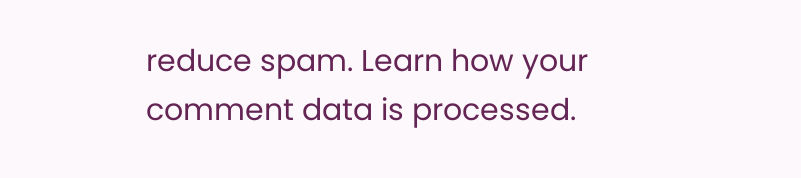reduce spam. Learn how your comment data is processed.